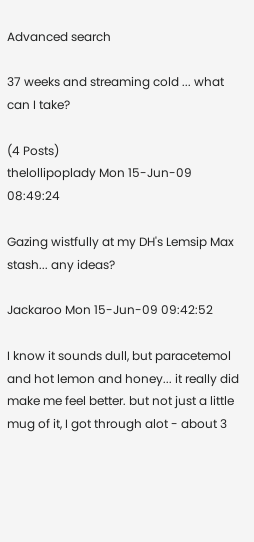Advanced search

37 weeks and streaming cold ... what can I take?

(4 Posts)
thelollipoplady Mon 15-Jun-09 08:49:24

Gazing wistfully at my DH's Lemsip Max stash... any ideas?

Jackaroo Mon 15-Jun-09 09:42:52

I know it sounds dull, but paracetemol and hot lemon and honey... it really did make me feel better. but not just a little mug of it, I got through alot - about 3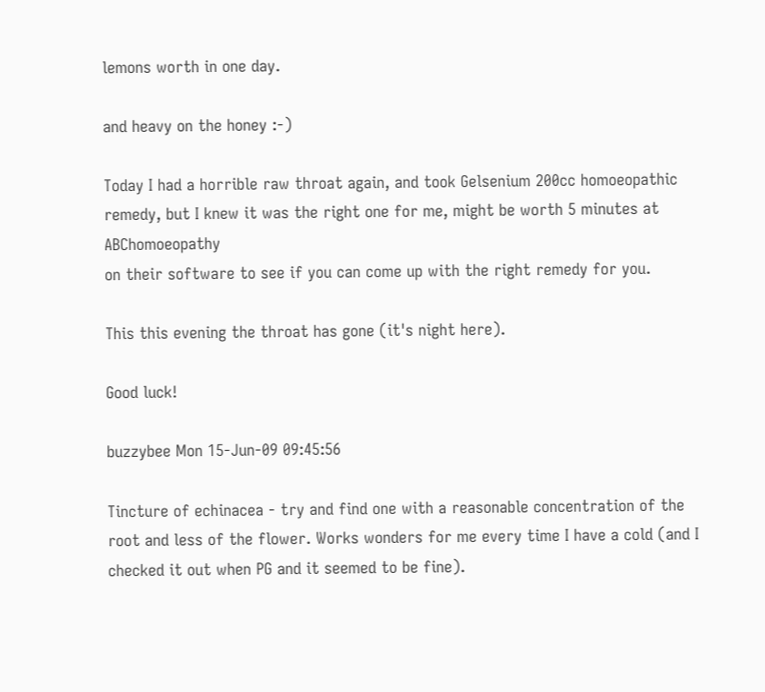lemons worth in one day.

and heavy on the honey :-)

Today I had a horrible raw throat again, and took Gelsenium 200cc homoeopathic remedy, but I knew it was the right one for me, might be worth 5 minutes at ABChomoeopathy
on their software to see if you can come up with the right remedy for you.

This this evening the throat has gone (it's night here).

Good luck!

buzzybee Mon 15-Jun-09 09:45:56

Tincture of echinacea - try and find one with a reasonable concentration of the root and less of the flower. Works wonders for me every time I have a cold (and I checked it out when PG and it seemed to be fine).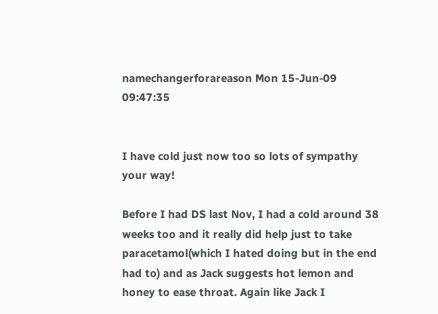namechangerforareason Mon 15-Jun-09 09:47:35


I have cold just now too so lots of sympathy your way!

Before I had DS last Nov, I had a cold around 38 weeks too and it really did help just to take paracetamol(which I hated doing but in the end had to) and as Jack suggests hot lemon and honey to ease throat. Again like Jack I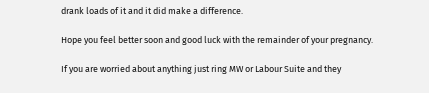drank loads of it and it did make a difference.

Hope you feel better soon and good luck with the remainder of your pregnancy.

If you are worried about anything just ring MW or Labour Suite and they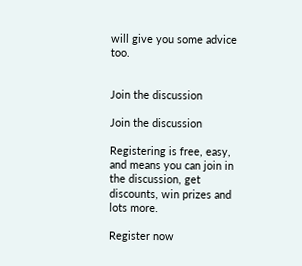will give you some advice too.


Join the discussion

Join the discussion

Registering is free, easy, and means you can join in the discussion, get discounts, win prizes and lots more.

Register now